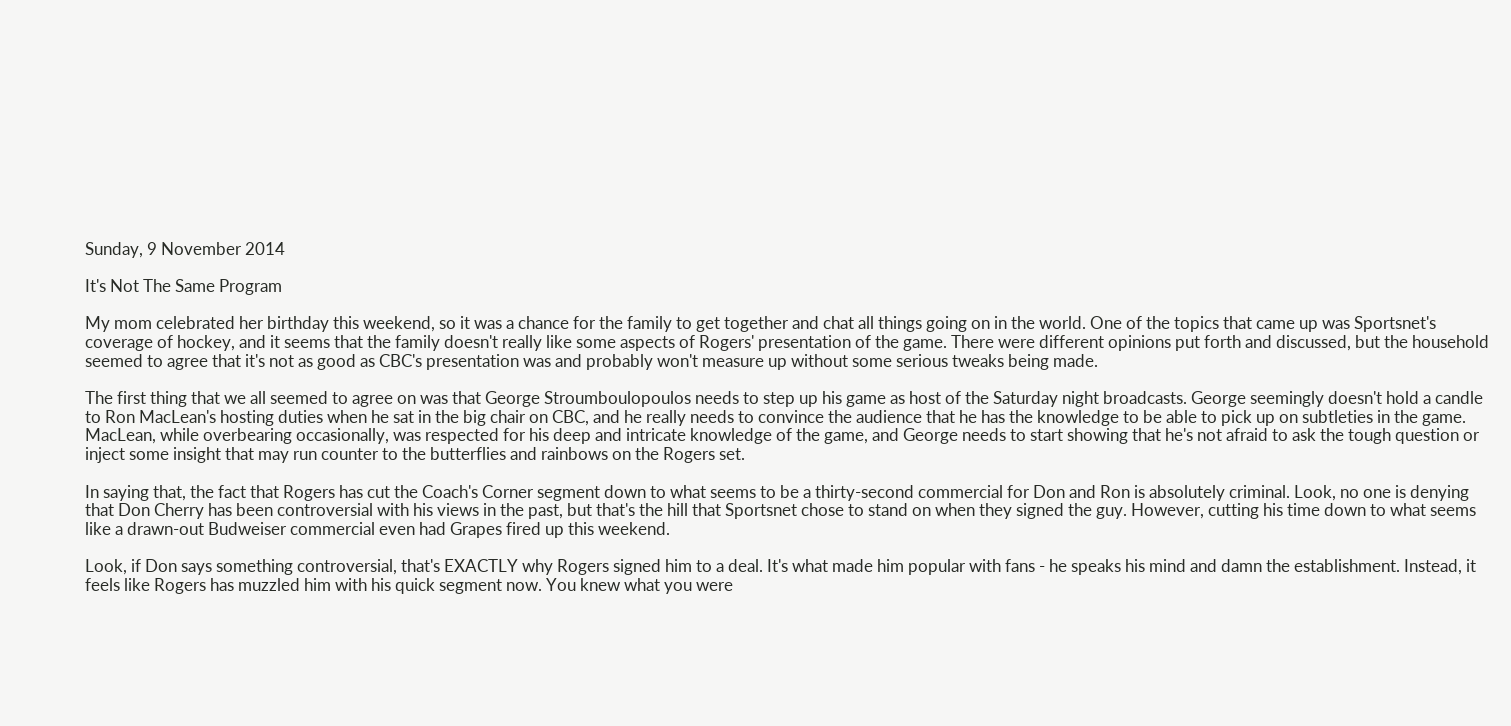Sunday, 9 November 2014

It's Not The Same Program

My mom celebrated her birthday this weekend, so it was a chance for the family to get together and chat all things going on in the world. One of the topics that came up was Sportsnet's coverage of hockey, and it seems that the family doesn't really like some aspects of Rogers' presentation of the game. There were different opinions put forth and discussed, but the household seemed to agree that it's not as good as CBC's presentation was and probably won't measure up without some serious tweaks being made.

The first thing that we all seemed to agree on was that George Stroumboulopoulos needs to step up his game as host of the Saturday night broadcasts. George seemingly doesn't hold a candle to Ron MacLean's hosting duties when he sat in the big chair on CBC, and he really needs to convince the audience that he has the knowledge to be able to pick up on subtleties in the game. MacLean, while overbearing occasionally, was respected for his deep and intricate knowledge of the game, and George needs to start showing that he's not afraid to ask the tough question or inject some insight that may run counter to the butterflies and rainbows on the Rogers set.

In saying that, the fact that Rogers has cut the Coach's Corner segment down to what seems to be a thirty-second commercial for Don and Ron is absolutely criminal. Look, no one is denying that Don Cherry has been controversial with his views in the past, but that's the hill that Sportsnet chose to stand on when they signed the guy. However, cutting his time down to what seems like a drawn-out Budweiser commercial even had Grapes fired up this weekend.

Look, if Don says something controversial, that's EXACTLY why Rogers signed him to a deal. It's what made him popular with fans - he speaks his mind and damn the establishment. Instead, it feels like Rogers has muzzled him with his quick segment now. You knew what you were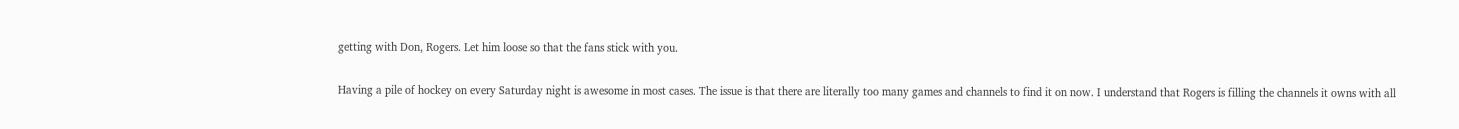getting with Don, Rogers. Let him loose so that the fans stick with you.

Having a pile of hockey on every Saturday night is awesome in most cases. The issue is that there are literally too many games and channels to find it on now. I understand that Rogers is filling the channels it owns with all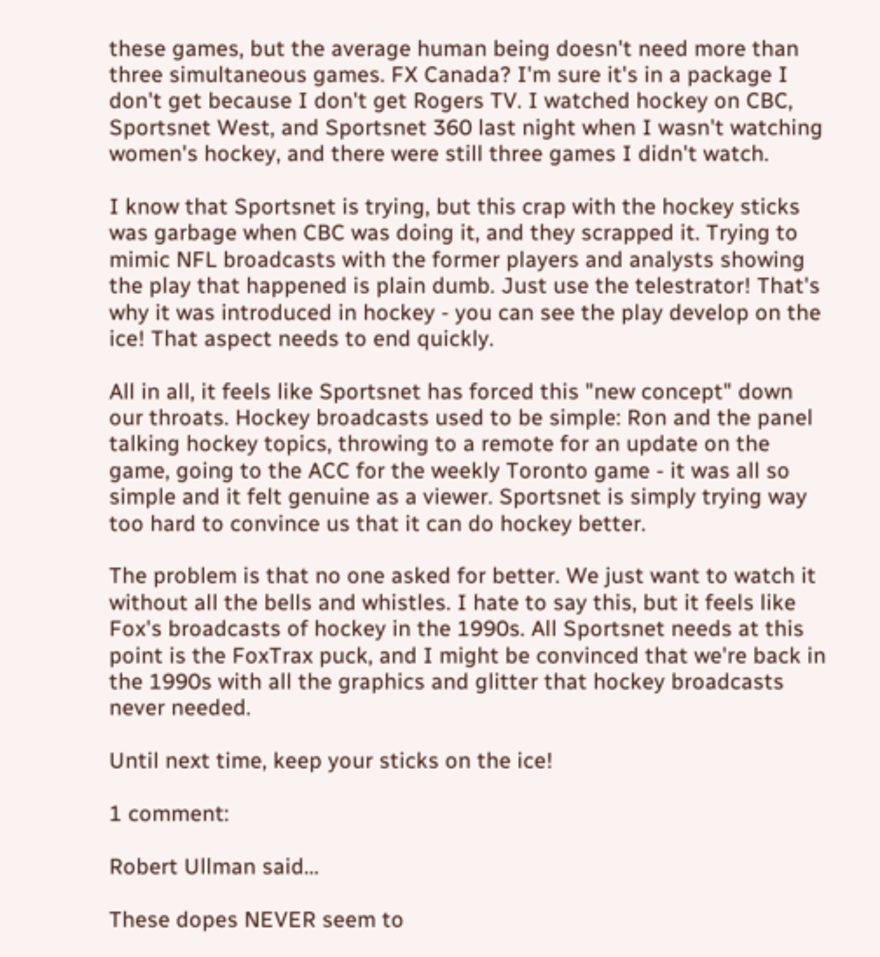these games, but the average human being doesn't need more than three simultaneous games. FX Canada? I'm sure it's in a package I don't get because I don't get Rogers TV. I watched hockey on CBC, Sportsnet West, and Sportsnet 360 last night when I wasn't watching women's hockey, and there were still three games I didn't watch.

I know that Sportsnet is trying, but this crap with the hockey sticks was garbage when CBC was doing it, and they scrapped it. Trying to mimic NFL broadcasts with the former players and analysts showing the play that happened is plain dumb. Just use the telestrator! That's why it was introduced in hockey - you can see the play develop on the ice! That aspect needs to end quickly.

All in all, it feels like Sportsnet has forced this "new concept" down our throats. Hockey broadcasts used to be simple: Ron and the panel talking hockey topics, throwing to a remote for an update on the game, going to the ACC for the weekly Toronto game - it was all so simple and it felt genuine as a viewer. Sportsnet is simply trying way too hard to convince us that it can do hockey better.

The problem is that no one asked for better. We just want to watch it without all the bells and whistles. I hate to say this, but it feels like Fox's broadcasts of hockey in the 1990s. All Sportsnet needs at this point is the FoxTrax puck, and I might be convinced that we're back in the 1990s with all the graphics and glitter that hockey broadcasts never needed.

Until next time, keep your sticks on the ice!

1 comment:

Robert Ullman said...

These dopes NEVER seem to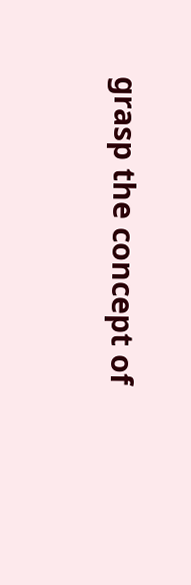grasp the concept of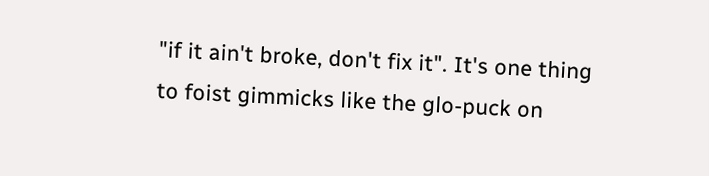"if it ain't broke, don't fix it". It's one thing to foist gimmicks like the glo-puck on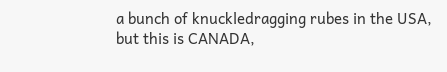a bunch of knuckledragging rubes in the USA, but this is CANADA,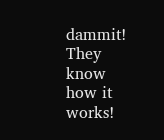dammit! They know how it works!